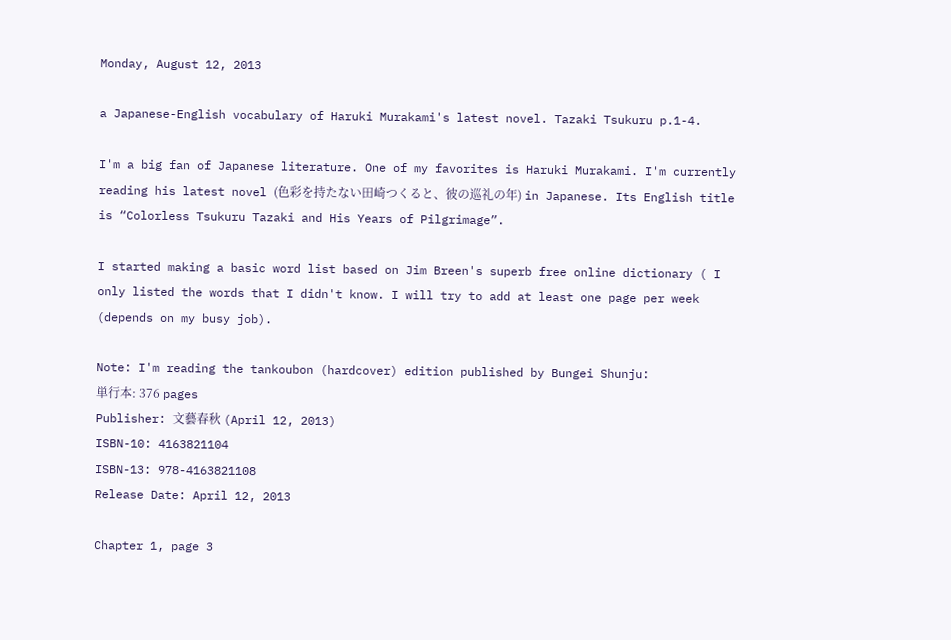Monday, August 12, 2013

a Japanese-English vocabulary of Haruki Murakami's latest novel. Tazaki Tsukuru p.1-4.

I'm a big fan of Japanese literature. One of my favorites is Haruki Murakami. I'm currently reading his latest novel (色彩を持たない田崎つくると、彼の巡礼の年) in Japanese. Its English title is “Colorless Tsukuru Tazaki and His Years of Pilgrimage”.

I started making a basic word list based on Jim Breen's superb free online dictionary ( I only listed the words that I didn't know. I will try to add at least one page per week (depends on my busy job).

Note: I'm reading the tankoubon (hardcover) edition published by Bungei Shunju:
単行本: 376 pages
Publisher: 文藝春秋 (April 12, 2013)
ISBN-10: 4163821104
ISBN-13: 978-4163821108
Release Date: April 12, 2013

Chapter 1, page 3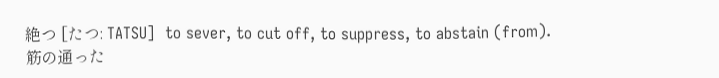絶つ [たつ: TATSU]  to sever, to cut off, to suppress, to abstain (from).
筋の通った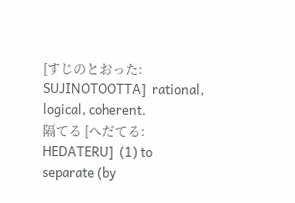[すじのとおった: SUJINOTOOTTA]  rational, logical, coherent.
隔てる [へだてる: HEDATERU]  (1) to separate (by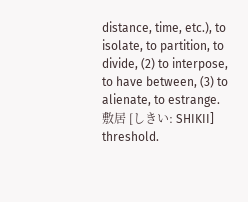distance, time, etc.), to isolate, to partition, to divide, (2) to interpose, to have between, (3) to alienate, to estrange.
敷居 [しきい: SHIKII]  threshold.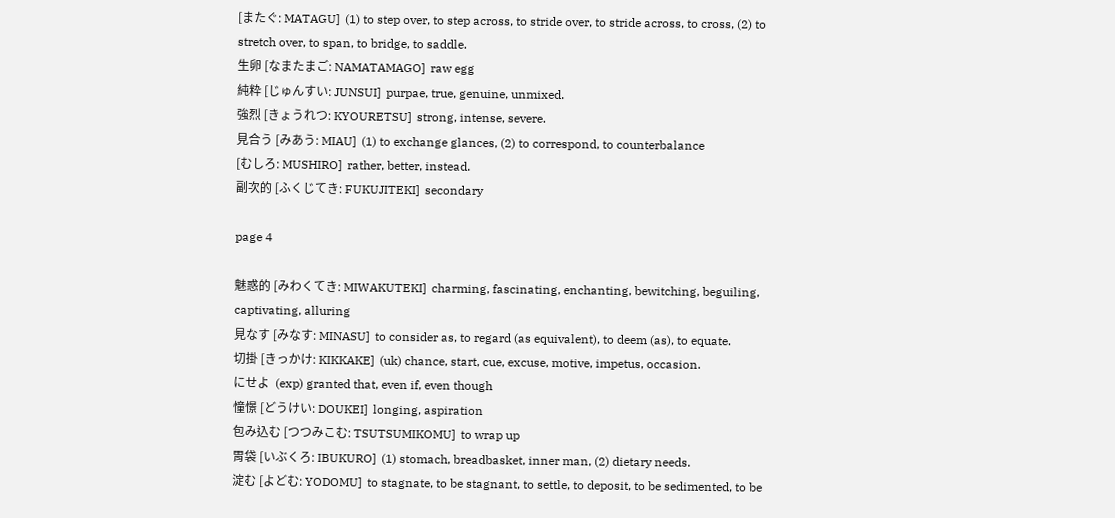[またぐ: MATAGU]  (1) to step over, to step across, to stride over, to stride across, to cross, (2) to stretch over, to span, to bridge, to saddle.
生卵 [なまたまご: NAMATAMAGO]  raw egg
純粋 [じゅんすい: JUNSUI]  purpae, true, genuine, unmixed.
強烈 [きょうれつ: KYOURETSU]  strong, intense, severe.
見合う [みあう: MIAU]  (1) to exchange glances, (2) to correspond, to counterbalance
[むしろ: MUSHIRO]  rather, better, instead.
副次的 [ふくじてき: FUKUJITEKI]  secondary

page 4

魅惑的 [みわくてき: MIWAKUTEKI]  charming, fascinating, enchanting, bewitching, beguiling, captivating, alluring
見なす [みなす: MINASU]  to consider as, to regard (as equivalent), to deem (as), to equate.
切掛 [きっかけ: KIKKAKE]  (uk) chance, start, cue, excuse, motive, impetus, occasion.
にせよ  (exp) granted that, even if, even though
憧憬 [どうけい: DOUKEI]  longing, aspiration
包み込む [つつみこむ: TSUTSUMIKOMU]  to wrap up
胃袋 [いぶくろ: IBUKURO]  (1) stomach, breadbasket, inner man, (2) dietary needs.
淀む [よどむ: YODOMU]  to stagnate, to be stagnant, to settle, to deposit, to be sedimented, to be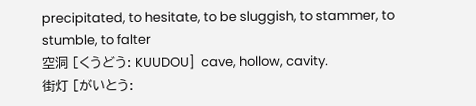precipitated, to hesitate, to be sluggish, to stammer, to stumble, to falter
空洞 [くうどう: KUUDOU]  cave, hollow, cavity.
街灯 [がいとう: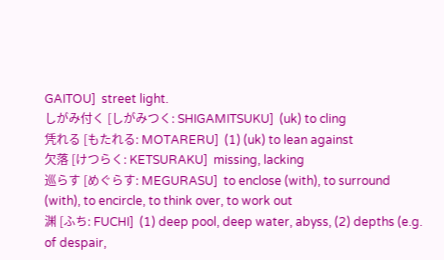GAITOU]  street light.
しがみ付く [しがみつく: SHIGAMITSUKU]  (uk) to cling
凭れる [もたれる: MOTARERU]  (1) (uk) to lean against
欠落 [けつらく: KETSURAKU]  missing, lacking
巡らす [めぐらす: MEGURASU]  to enclose (with), to surround (with), to encircle, to think over, to work out
渊 [ふち: FUCHI]  (1) deep pool, deep water, abyss, (2) depths (e.g. of despair,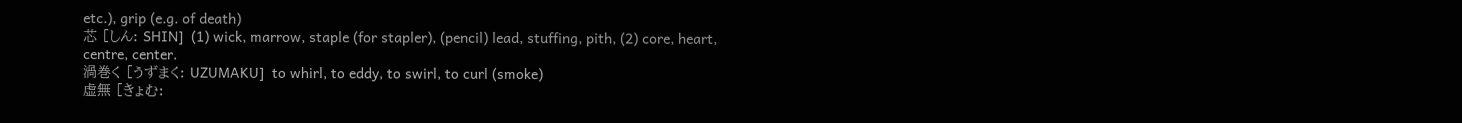etc.), grip (e.g. of death)
芯 [しん: SHIN]  (1) wick, marrow, staple (for stapler), (pencil) lead, stuffing, pith, (2) core, heart, centre, center.
渦巻く [うずまく: UZUMAKU]  to whirl, to eddy, to swirl, to curl (smoke)
虚無 [きょむ: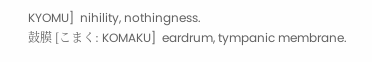KYOMU]  nihility, nothingness.
鼓膜 [こまく: KOMAKU]  eardrum, tympanic membrane.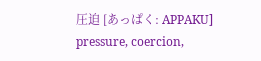圧迫 [あっぱく: APPAKU]  pressure, coercion,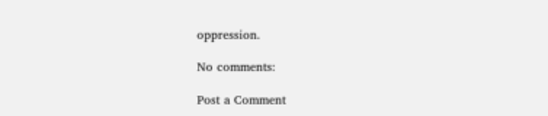oppression.

No comments:

Post a Comment